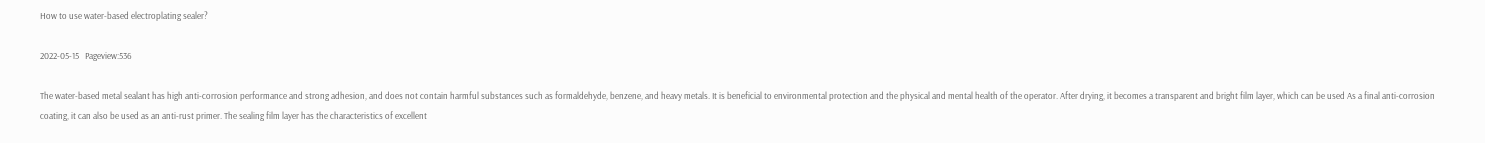How to use water-based electroplating sealer?

2022-05-15   Pageview:536

The water-based metal sealant has high anti-corrosion performance and strong adhesion, and does not contain harmful substances such as formaldehyde, benzene, and heavy metals. It is beneficial to environmental protection and the physical and mental health of the operator. After drying, it becomes a transparent and bright film layer, which can be used As a final anti-corrosion coating, it can also be used as an anti-rust primer. The sealing film layer has the characteristics of excellent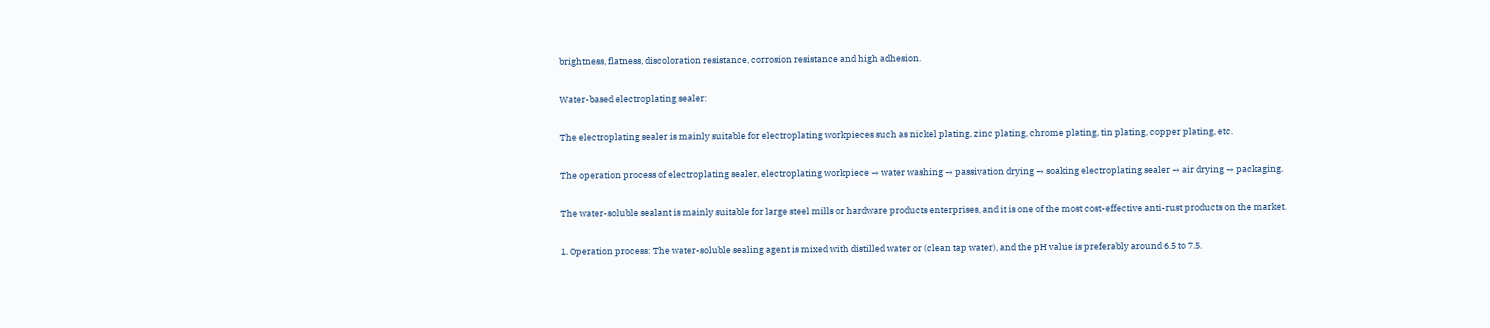brightness, flatness, discoloration resistance, corrosion resistance and high adhesion.

Water-based electroplating sealer:

The electroplating sealer is mainly suitable for electroplating workpieces such as nickel plating, zinc plating, chrome plating, tin plating, copper plating, etc.

The operation process of electroplating sealer, electroplating workpiece → water washing → passivation drying → soaking electroplating sealer → air drying → packaging.

The water-soluble sealant is mainly suitable for large steel mills or hardware products enterprises, and it is one of the most cost-effective anti-rust products on the market.

1. Operation process: The water-soluble sealing agent is mixed with distilled water or (clean tap water), and the pH value is preferably around 6.5 to 7.5.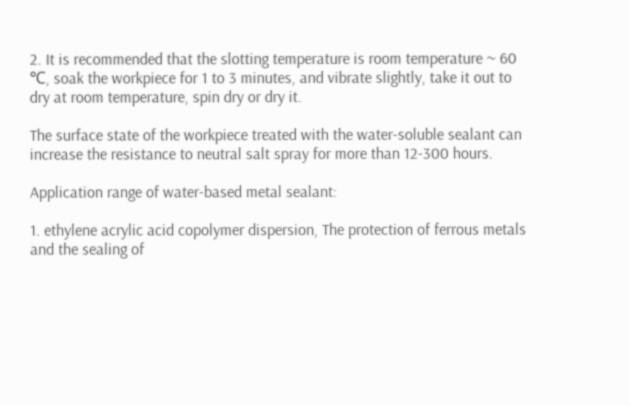2. It is recommended that the slotting temperature is room temperature ~ 60 ℃, soak the workpiece for 1 to 3 minutes, and vibrate slightly, take it out to dry at room temperature, spin dry or dry it.

The surface state of the workpiece treated with the water-soluble sealant can increase the resistance to neutral salt spray for more than 12-300 hours.

Application range of water-based metal sealant:

1. ethylene acrylic acid copolymer dispersion, The protection of ferrous metals and the sealing of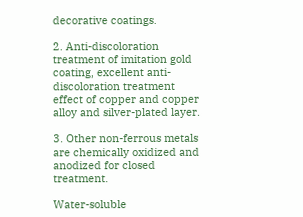decorative coatings.

2. Anti-discoloration treatment of imitation gold coating, excellent anti-discoloration treatment effect of copper and copper alloy and silver-plated layer.

3. Other non-ferrous metals are chemically oxidized and anodized for closed treatment.

Water-soluble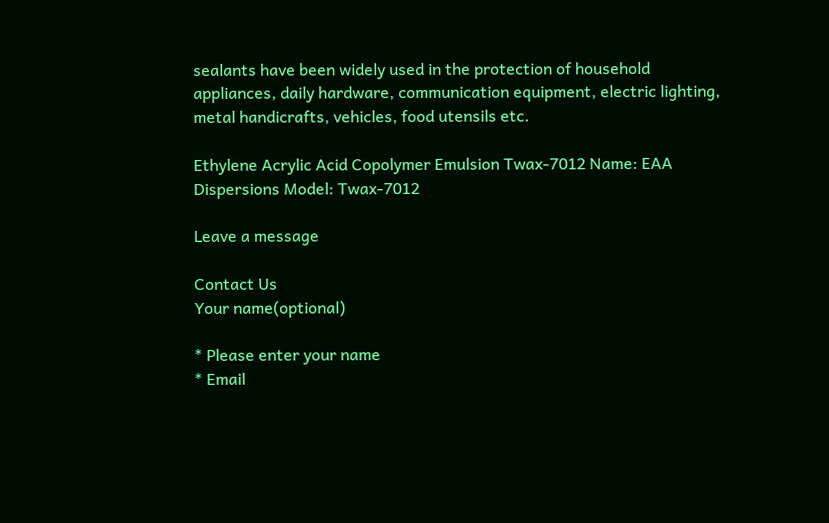sealants have been widely used in the protection of household appliances, daily hardware, communication equipment, electric lighting, metal handicrafts, vehicles, food utensils etc.

Ethylene Acrylic Acid Copolymer Emulsion Twax-7012 Name: EAA Dispersions Model: Twax-7012

Leave a message

Contact Us
Your name(optional)

* Please enter your name
* Email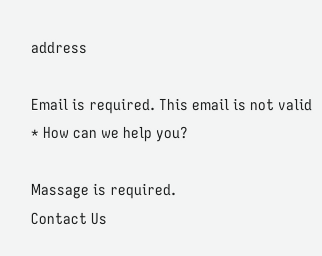address

Email is required. This email is not valid
* How can we help you?

Massage is required.
Contact Us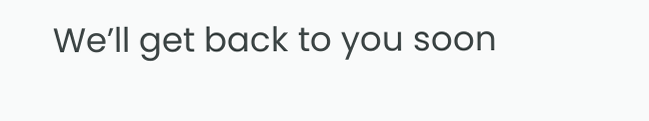We’ll get back to you soon